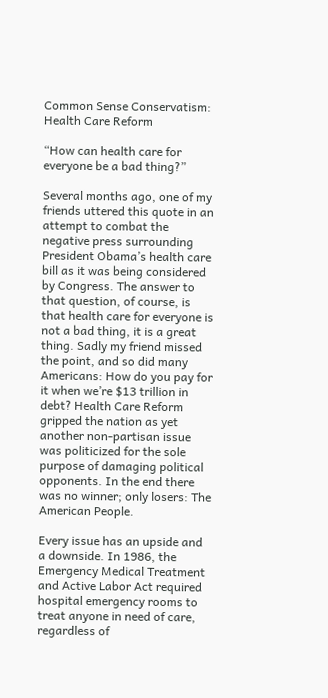Common Sense Conservatism: Health Care Reform

“How can health care for everyone be a bad thing?”

Several months ago, one of my friends uttered this quote in an attempt to combat the negative press surrounding President Obama’s health care bill as it was being considered by Congress. The answer to that question, of course, is that health care for everyone is not a bad thing, it is a great thing. Sadly my friend missed the point, and so did many Americans: How do you pay for it when we’re $13 trillion in debt? Health Care Reform gripped the nation as yet another non-partisan issue was politicized for the sole purpose of damaging political opponents. In the end there was no winner; only losers: The American People.

Every issue has an upside and a downside. In 1986, the Emergency Medical Treatment and Active Labor Act required hospital emergency rooms to treat anyone in need of care, regardless of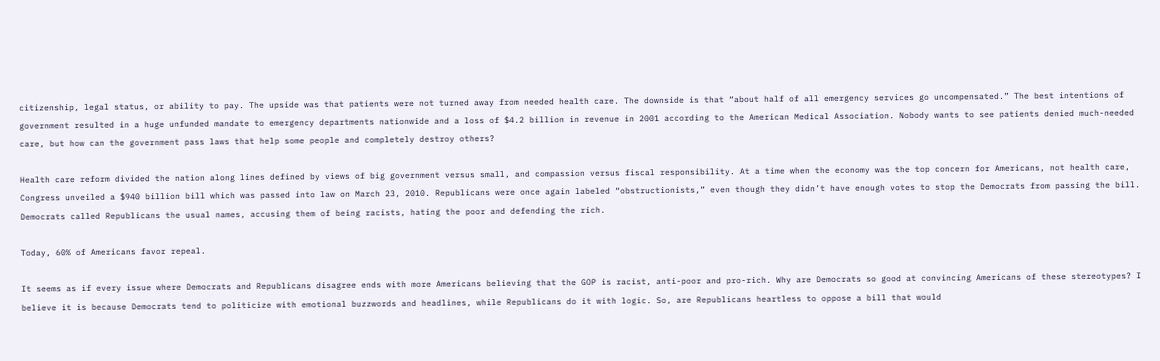citizenship, legal status, or ability to pay. The upside was that patients were not turned away from needed health care. The downside is that “about half of all emergency services go uncompensated.” The best intentions of government resulted in a huge unfunded mandate to emergency departments nationwide and a loss of $4.2 billion in revenue in 2001 according to the American Medical Association. Nobody wants to see patients denied much-needed care, but how can the government pass laws that help some people and completely destroy others?

Health care reform divided the nation along lines defined by views of big government versus small, and compassion versus fiscal responsibility. At a time when the economy was the top concern for Americans, not health care, Congress unveiled a $940 billion bill which was passed into law on March 23, 2010. Republicans were once again labeled “obstructionists,” even though they didn’t have enough votes to stop the Democrats from passing the bill. Democrats called Republicans the usual names, accusing them of being racists, hating the poor and defending the rich.

Today, 60% of Americans favor repeal.

It seems as if every issue where Democrats and Republicans disagree ends with more Americans believing that the GOP is racist, anti-poor and pro-rich. Why are Democrats so good at convincing Americans of these stereotypes? I believe it is because Democrats tend to politicize with emotional buzzwords and headlines, while Republicans do it with logic. So, are Republicans heartless to oppose a bill that would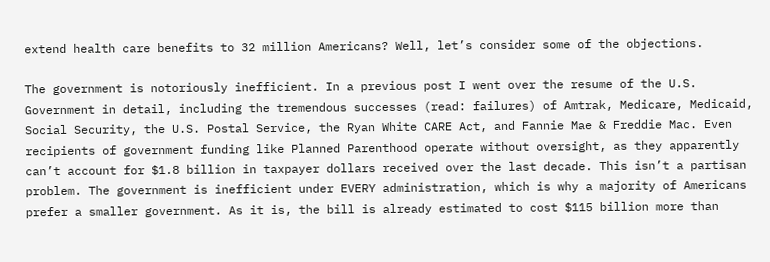extend health care benefits to 32 million Americans? Well, let’s consider some of the objections.

The government is notoriously inefficient. In a previous post I went over the resume of the U.S. Government in detail, including the tremendous successes (read: failures) of Amtrak, Medicare, Medicaid, Social Security, the U.S. Postal Service, the Ryan White CARE Act, and Fannie Mae & Freddie Mac. Even recipients of government funding like Planned Parenthood operate without oversight, as they apparently can’t account for $1.8 billion in taxpayer dollars received over the last decade. This isn’t a partisan problem. The government is inefficient under EVERY administration, which is why a majority of Americans prefer a smaller government. As it is, the bill is already estimated to cost $115 billion more than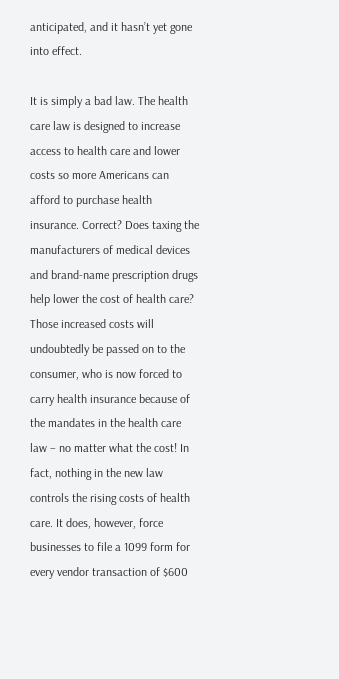anticipated, and it hasn’t yet gone into effect.

It is simply a bad law. The health care law is designed to increase access to health care and lower costs so more Americans can afford to purchase health insurance. Correct? Does taxing the manufacturers of medical devices and brand-name prescription drugs help lower the cost of health care? Those increased costs will undoubtedly be passed on to the consumer, who is now forced to carry health insurance because of the mandates in the health care law – no matter what the cost! In fact, nothing in the new law controls the rising costs of health care. It does, however, force businesses to file a 1099 form for every vendor transaction of $600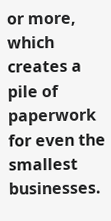or more, which creates a pile of paperwork for even the smallest businesses.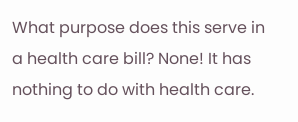What purpose does this serve in a health care bill? None! It has nothing to do with health care.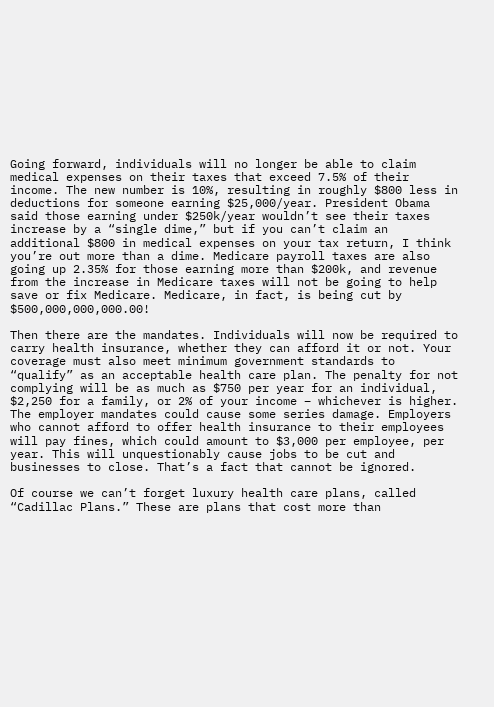Going forward, individuals will no longer be able to claim medical expenses on their taxes that exceed 7.5% of their income. The new number is 10%, resulting in roughly $800 less in deductions for someone earning $25,000/year. President Obama said those earning under $250k/year wouldn’t see their taxes increase by a “single dime,” but if you can’t claim an additional $800 in medical expenses on your tax return, I think you’re out more than a dime. Medicare payroll taxes are also going up 2.35% for those earning more than $200k, and revenue from the increase in Medicare taxes will not be going to help save or fix Medicare. Medicare, in fact, is being cut by $500,000,000,000.00!

Then there are the mandates. Individuals will now be required to carry health insurance, whether they can afford it or not. Your coverage must also meet minimum government standards to “qualify” as an acceptable health care plan. The penalty for not complying will be as much as $750 per year for an individual, $2,250 for a family, or 2% of your income – whichever is higher. The employer mandates could cause some series damage. Employers who cannot afford to offer health insurance to their employees will pay fines, which could amount to $3,000 per employee, per year. This will unquestionably cause jobs to be cut and businesses to close. That’s a fact that cannot be ignored.

Of course we can’t forget luxury health care plans, called “Cadillac Plans.” These are plans that cost more than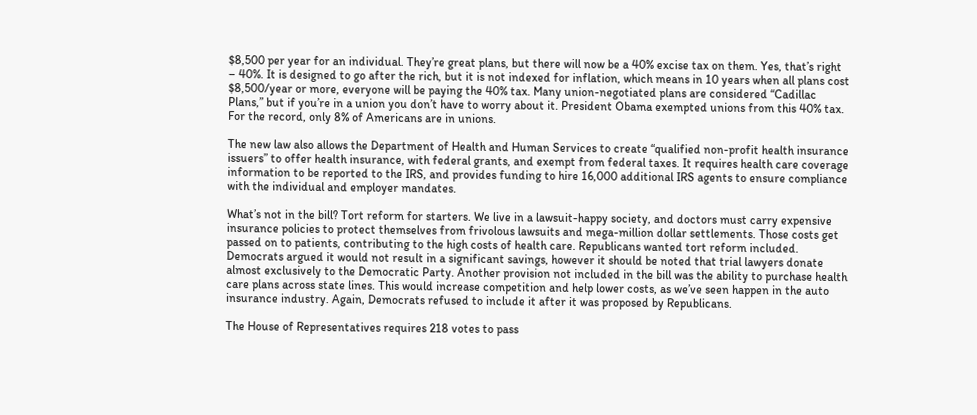$8,500 per year for an individual. They’re great plans, but there will now be a 40% excise tax on them. Yes, that’s right – 40%. It is designed to go after the rich, but it is not indexed for inflation, which means in 10 years when all plans cost $8,500/year or more, everyone will be paying the 40% tax. Many union-negotiated plans are considered “Cadillac Plans,” but if you’re in a union you don’t have to worry about it. President Obama exempted unions from this 40% tax. For the record, only 8% of Americans are in unions.

The new law also allows the Department of Health and Human Services to create “qualified non-profit health insurance issuers” to offer health insurance, with federal grants, and exempt from federal taxes. It requires health care coverage information to be reported to the IRS, and provides funding to hire 16,000 additional IRS agents to ensure compliance with the individual and employer mandates.

What’s not in the bill? Tort reform for starters. We live in a lawsuit-happy society, and doctors must carry expensive insurance policies to protect themselves from frivolous lawsuits and mega-million dollar settlements. Those costs get passed on to patients, contributing to the high costs of health care. Republicans wanted tort reform included. Democrats argued it would not result in a significant savings, however it should be noted that trial lawyers donate almost exclusively to the Democratic Party. Another provision not included in the bill was the ability to purchase health care plans across state lines. This would increase competition and help lower costs, as we’ve seen happen in the auto insurance industry. Again, Democrats refused to include it after it was proposed by Republicans.

The House of Representatives requires 218 votes to pass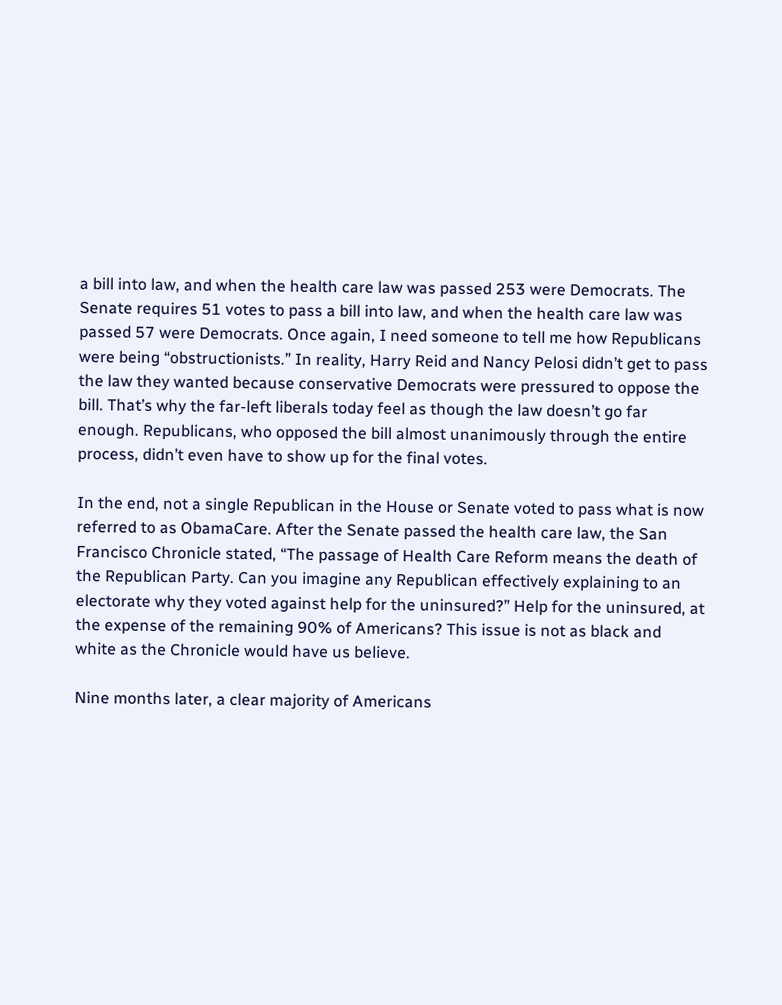a bill into law, and when the health care law was passed 253 were Democrats. The Senate requires 51 votes to pass a bill into law, and when the health care law was passed 57 were Democrats. Once again, I need someone to tell me how Republicans were being “obstructionists.” In reality, Harry Reid and Nancy Pelosi didn’t get to pass the law they wanted because conservative Democrats were pressured to oppose the bill. That’s why the far-left liberals today feel as though the law doesn’t go far enough. Republicans, who opposed the bill almost unanimously through the entire process, didn’t even have to show up for the final votes.

In the end, not a single Republican in the House or Senate voted to pass what is now referred to as ObamaCare. After the Senate passed the health care law, the San Francisco Chronicle stated, “The passage of Health Care Reform means the death of the Republican Party. Can you imagine any Republican effectively explaining to an electorate why they voted against help for the uninsured?” Help for the uninsured, at the expense of the remaining 90% of Americans? This issue is not as black and white as the Chronicle would have us believe.

Nine months later, a clear majority of Americans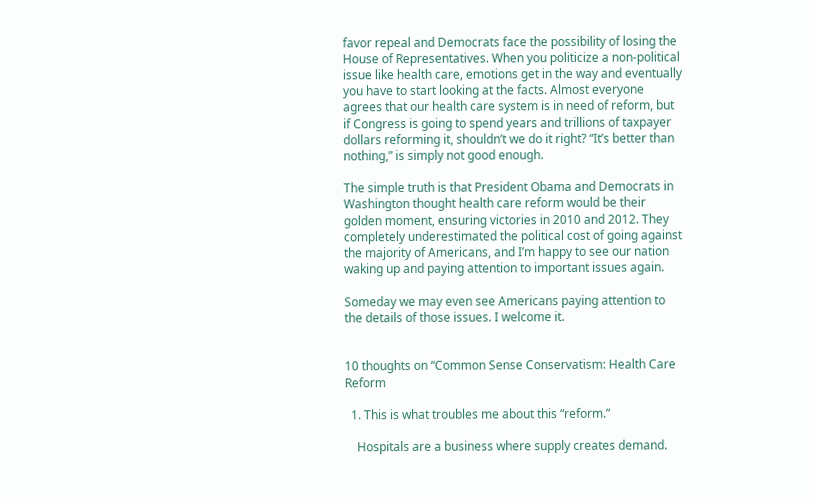favor repeal and Democrats face the possibility of losing the House of Representatives. When you politicize a non-political issue like health care, emotions get in the way and eventually you have to start looking at the facts. Almost everyone agrees that our health care system is in need of reform, but if Congress is going to spend years and trillions of taxpayer dollars reforming it, shouldn’t we do it right? “It’s better than nothing,” is simply not good enough.

The simple truth is that President Obama and Democrats in Washington thought health care reform would be their golden moment, ensuring victories in 2010 and 2012. They completely underestimated the political cost of going against the majority of Americans, and I’m happy to see our nation waking up and paying attention to important issues again.

Someday we may even see Americans paying attention to the details of those issues. I welcome it.


10 thoughts on “Common Sense Conservatism: Health Care Reform

  1. This is what troubles me about this “reform.”

    Hospitals are a business where supply creates demand.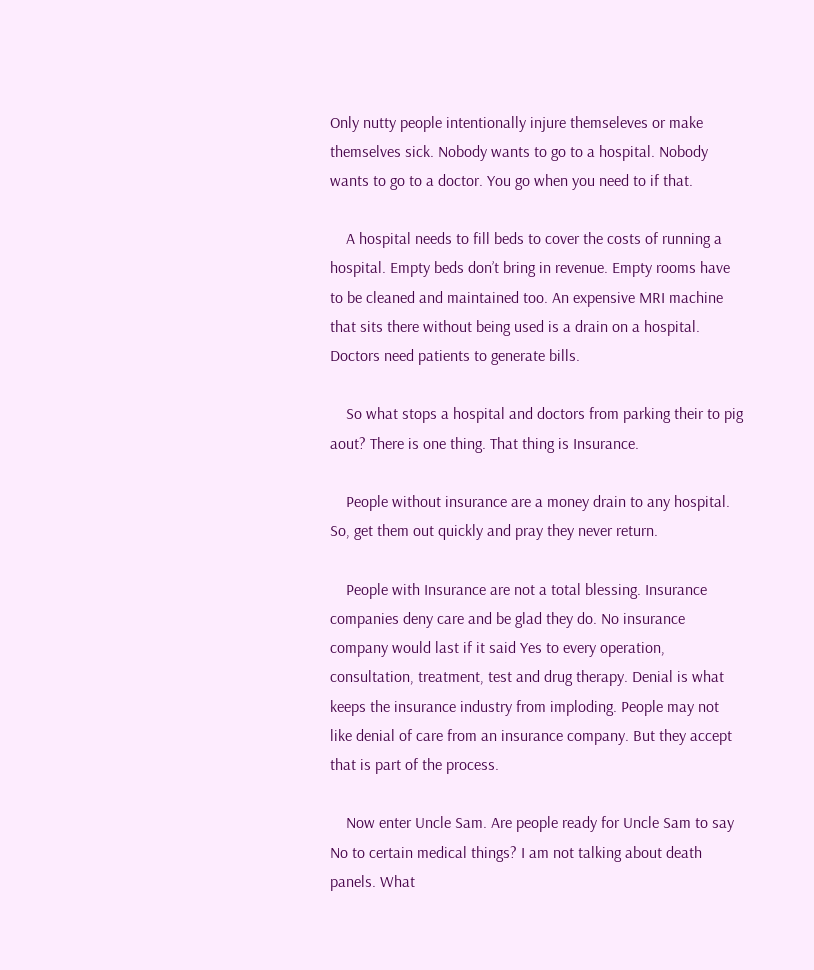Only nutty people intentionally injure themseleves or make themselves sick. Nobody wants to go to a hospital. Nobody wants to go to a doctor. You go when you need to if that.

    A hospital needs to fill beds to cover the costs of running a hospital. Empty beds don’t bring in revenue. Empty rooms have to be cleaned and maintained too. An expensive MRI machine that sits there without being used is a drain on a hospital. Doctors need patients to generate bills.

    So what stops a hospital and doctors from parking their to pig aout? There is one thing. That thing is Insurance.

    People without insurance are a money drain to any hospital. So, get them out quickly and pray they never return.

    People with Insurance are not a total blessing. Insurance companies deny care and be glad they do. No insurance company would last if it said Yes to every operation, consultation, treatment, test and drug therapy. Denial is what keeps the insurance industry from imploding. People may not like denial of care from an insurance company. But they accept that is part of the process.

    Now enter Uncle Sam. Are people ready for Uncle Sam to say No to certain medical things? I am not talking about death panels. What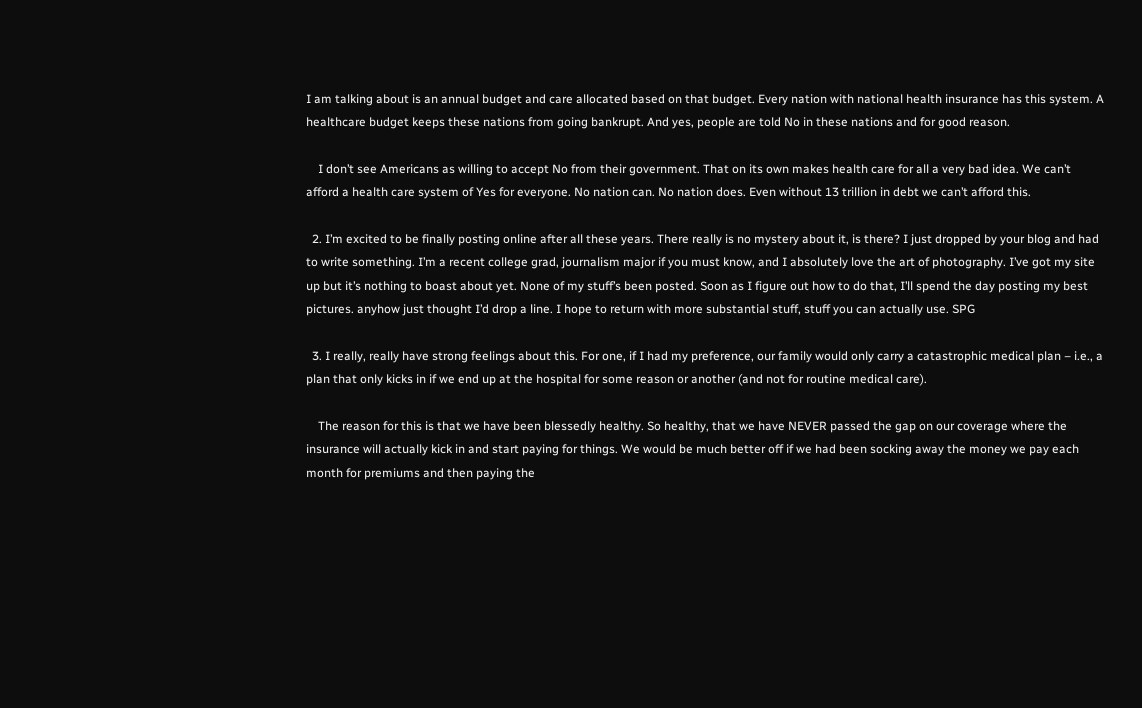I am talking about is an annual budget and care allocated based on that budget. Every nation with national health insurance has this system. A healthcare budget keeps these nations from going bankrupt. And yes, people are told No in these nations and for good reason.

    I don’t see Americans as willing to accept No from their government. That on its own makes health care for all a very bad idea. We can’t afford a health care system of Yes for everyone. No nation can. No nation does. Even without 13 trillion in debt we can’t afford this.

  2. I’m excited to be finally posting online after all these years. There really is no mystery about it, is there? I just dropped by your blog and had to write something. I’m a recent college grad, journalism major if you must know, and I absolutely love the art of photography. I’ve got my site up but it’s nothing to boast about yet. None of my stuff’s been posted. Soon as I figure out how to do that, I’ll spend the day posting my best pictures. anyhow just thought I’d drop a line. I hope to return with more substantial stuff, stuff you can actually use. SPG

  3. I really, really have strong feelings about this. For one, if I had my preference, our family would only carry a catastrophic medical plan – i.e., a plan that only kicks in if we end up at the hospital for some reason or another (and not for routine medical care).

    The reason for this is that we have been blessedly healthy. So healthy, that we have NEVER passed the gap on our coverage where the insurance will actually kick in and start paying for things. We would be much better off if we had been socking away the money we pay each month for premiums and then paying the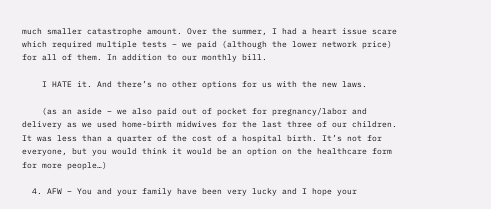much smaller catastrophe amount. Over the summer, I had a heart issue scare which required multiple tests – we paid (although the lower network price) for all of them. In addition to our monthly bill.

    I HATE it. And there’s no other options for us with the new laws.

    (as an aside – we also paid out of pocket for pregnancy/labor and delivery as we used home-birth midwives for the last three of our children. It was less than a quarter of the cost of a hospital birth. It’s not for everyone, but you would think it would be an option on the healthcare form for more people…)

  4. AFW – You and your family have been very lucky and I hope your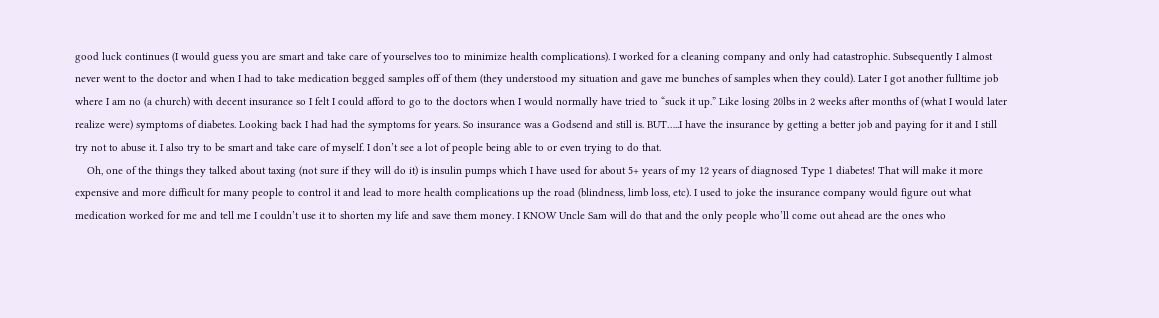good luck continues (I would guess you are smart and take care of yourselves too to minimize health complications). I worked for a cleaning company and only had catastrophic. Subsequently I almost never went to the doctor and when I had to take medication begged samples off of them (they understood my situation and gave me bunches of samples when they could). Later I got another fulltime job where I am no (a church) with decent insurance so I felt I could afford to go to the doctors when I would normally have tried to “suck it up.” Like losing 20lbs in 2 weeks after months of (what I would later realize were) symptoms of diabetes. Looking back I had had the symptoms for years. So insurance was a Godsend and still is. BUT…..I have the insurance by getting a better job and paying for it and I still try not to abuse it. I also try to be smart and take care of myself. I don’t see a lot of people being able to or even trying to do that.
    Oh, one of the things they talked about taxing (not sure if they will do it) is insulin pumps which I have used for about 5+ years of my 12 years of diagnosed Type 1 diabetes! That will make it more expensive and more difficult for many people to control it and lead to more health complications up the road (blindness, limb loss, etc). I used to joke the insurance company would figure out what medication worked for me and tell me I couldn’t use it to shorten my life and save them money. I KNOW Uncle Sam will do that and the only people who’ll come out ahead are the ones who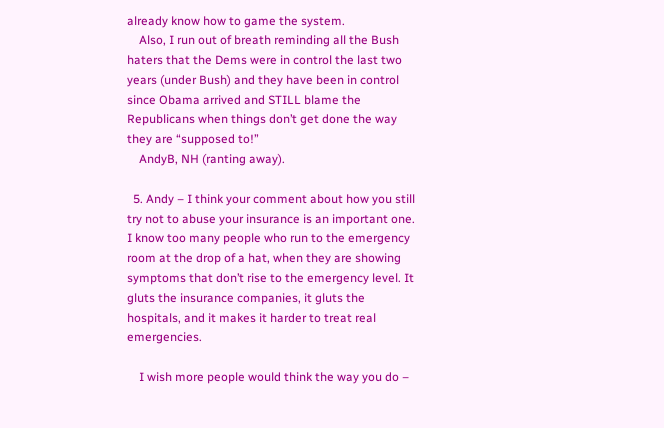already know how to game the system.
    Also, I run out of breath reminding all the Bush haters that the Dems were in control the last two years (under Bush) and they have been in control since Obama arrived and STILL blame the Republicans when things don’t get done the way they are “supposed to!”
    AndyB, NH (ranting away).

  5. Andy – I think your comment about how you still try not to abuse your insurance is an important one. I know too many people who run to the emergency room at the drop of a hat, when they are showing symptoms that don’t rise to the emergency level. It gluts the insurance companies, it gluts the hospitals, and it makes it harder to treat real emergencies.

    I wish more people would think the way you do –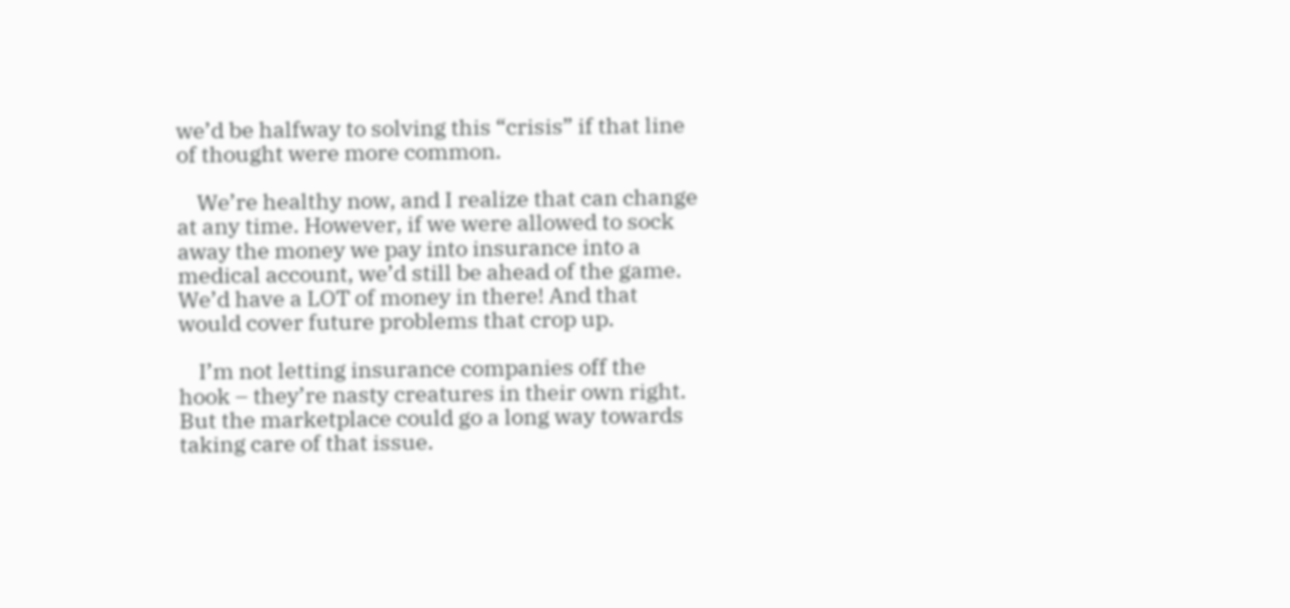we’d be halfway to solving this “crisis” if that line of thought were more common.

    We’re healthy now, and I realize that can change at any time. However, if we were allowed to sock away the money we pay into insurance into a medical account, we’d still be ahead of the game. We’d have a LOT of money in there! And that would cover future problems that crop up.

    I’m not letting insurance companies off the hook – they’re nasty creatures in their own right. But the marketplace could go a long way towards taking care of that issue.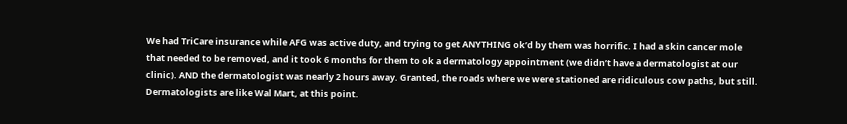We had TriCare insurance while AFG was active duty, and trying to get ANYTHING ok’d by them was horrific. I had a skin cancer mole that needed to be removed, and it took 6 months for them to ok a dermatology appointment (we didn’t have a dermatologist at our clinic). AND the dermatologist was nearly 2 hours away. Granted, the roads where we were stationed are ridiculous cow paths, but still. Dermatologists are like Wal Mart, at this point.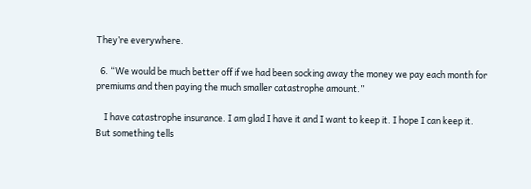They’re everywhere.

  6. “We would be much better off if we had been socking away the money we pay each month for premiums and then paying the much smaller catastrophe amount.”

    I have catastrophe insurance. I am glad I have it and I want to keep it. I hope I can keep it. But something tells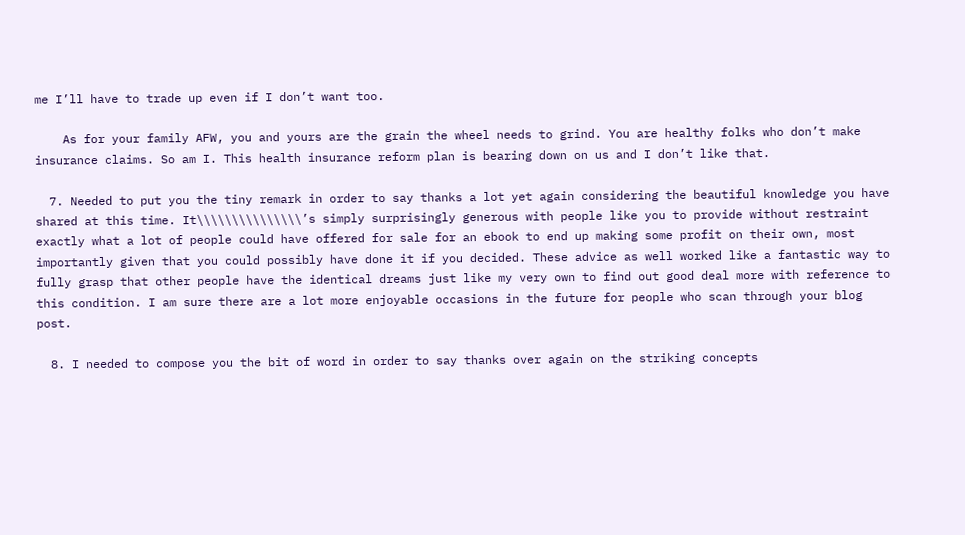me I’ll have to trade up even if I don’t want too.

    As for your family AFW, you and yours are the grain the wheel needs to grind. You are healthy folks who don’t make insurance claims. So am I. This health insurance reform plan is bearing down on us and I don’t like that.

  7. Needed to put you the tiny remark in order to say thanks a lot yet again considering the beautiful knowledge you have shared at this time. It\\\\\\\\\\\\\\\’s simply surprisingly generous with people like you to provide without restraint exactly what a lot of people could have offered for sale for an ebook to end up making some profit on their own, most importantly given that you could possibly have done it if you decided. These advice as well worked like a fantastic way to fully grasp that other people have the identical dreams just like my very own to find out good deal more with reference to this condition. I am sure there are a lot more enjoyable occasions in the future for people who scan through your blog post.

  8. I needed to compose you the bit of word in order to say thanks over again on the striking concepts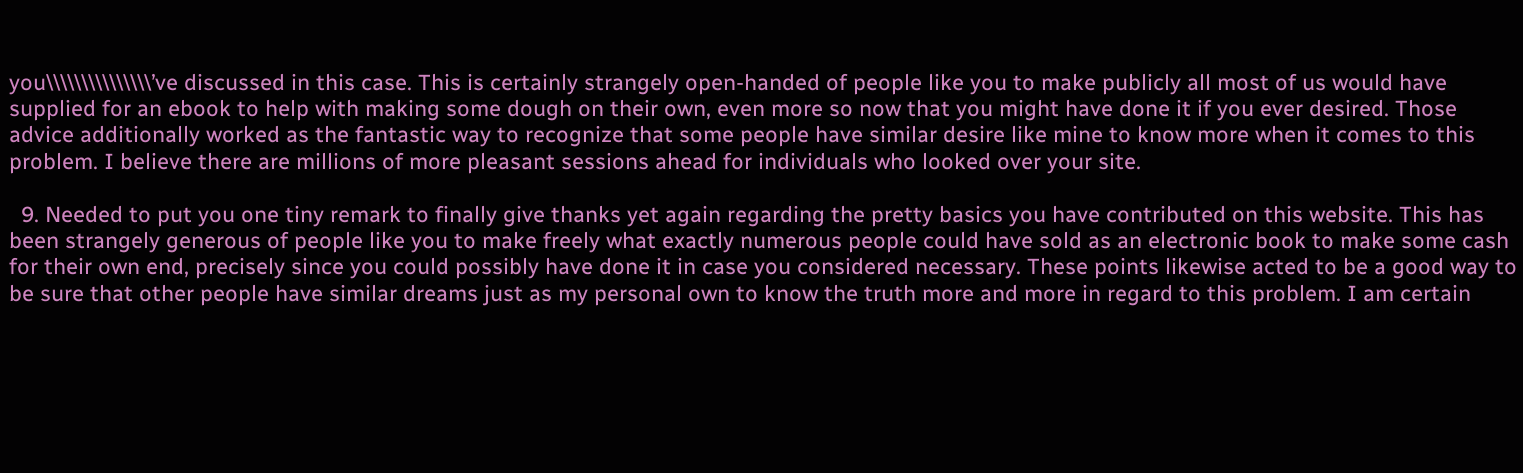you\\\\\\\\\\\\\\\’ve discussed in this case. This is certainly strangely open-handed of people like you to make publicly all most of us would have supplied for an ebook to help with making some dough on their own, even more so now that you might have done it if you ever desired. Those advice additionally worked as the fantastic way to recognize that some people have similar desire like mine to know more when it comes to this problem. I believe there are millions of more pleasant sessions ahead for individuals who looked over your site.

  9. Needed to put you one tiny remark to finally give thanks yet again regarding the pretty basics you have contributed on this website. This has been strangely generous of people like you to make freely what exactly numerous people could have sold as an electronic book to make some cash for their own end, precisely since you could possibly have done it in case you considered necessary. These points likewise acted to be a good way to be sure that other people have similar dreams just as my personal own to know the truth more and more in regard to this problem. I am certain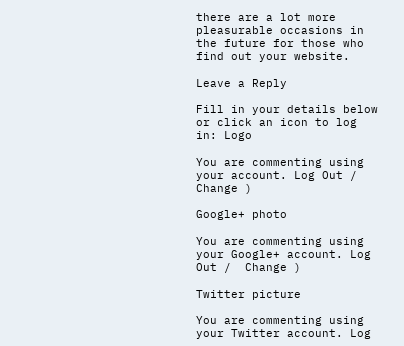there are a lot more pleasurable occasions in the future for those who find out your website.

Leave a Reply

Fill in your details below or click an icon to log in: Logo

You are commenting using your account. Log Out /  Change )

Google+ photo

You are commenting using your Google+ account. Log Out /  Change )

Twitter picture

You are commenting using your Twitter account. Log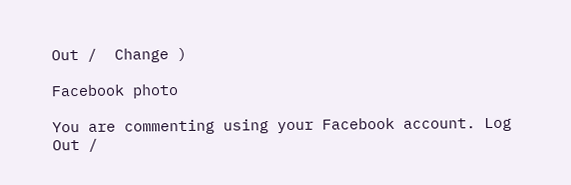Out /  Change )

Facebook photo

You are commenting using your Facebook account. Log Out /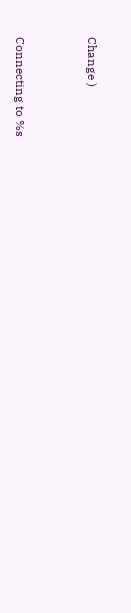Change )


Connecting to %s